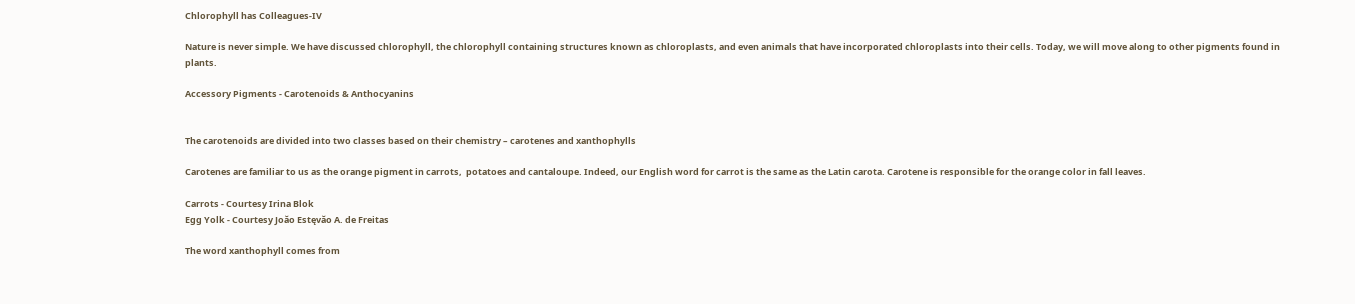Chlorophyll has Colleagues-IV

Nature is never simple. We have discussed chlorophyll, the chlorophyll containing structures known as chloroplasts, and even animals that have incorporated chloroplasts into their cells. Today, we will move along to other pigments found in plants.

Accessory Pigments - Carotenoids & Anthocyanins


The carotenoids are divided into two classes based on their chemistry – carotenes and xanthophylls

Carotenes are familiar to us as the orange pigment in carrots,  potatoes and cantaloupe. Indeed, our English word for carrot is the same as the Latin carota. Carotene is responsible for the orange color in fall leaves.

Carrots - Courtesy Irina Blok
Egg Yolk - Courtesy Joăo Estęvăo A. de Freitas

The word xanthophyll comes from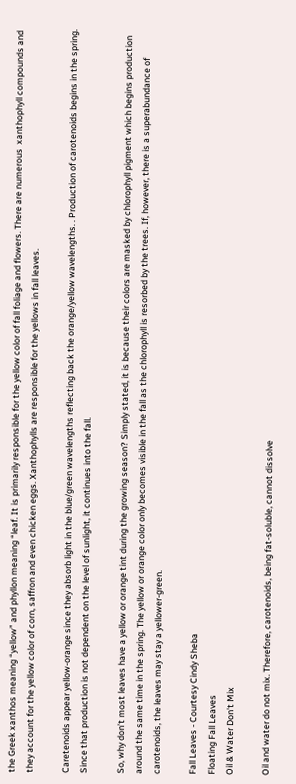the Greek xanthos meaning “yellow” and phyllon meaning “leaf. It is primarily responsible for the yellow color of fall foliage and flowers. There are numerous  xanthophyll compounds and they account for the yellow color of corn, saffron and even chicken eggs. Xanthophylls are responsible for the yellows in fall leaves.

Caretenoids appear yellow-orange since they absorb light in the blue/green wavelengths reflecting back the orange/yellow wavelengths. . Production of carotenoids begins in the spring. Since that production is not dependent on the level of sunlight, it continues into the fall.

So, why don’t most leaves have a yellow or orange tint during the growing season? Simply stated, it is because their colors are masked by chlorophyll pigment which begins production around the same time in the spring. The yellow or orange color only becomes visible in the fall as the chlorophyll is resorbed by the trees. If, however, there is a superabundance of carotenoids, the leaves may stay a yellower-green.

Fall Leaves - Courtesy Cindy Sheba
Floating Fall Leaves
Oil & Water Don't Mix

Oil and water do not mix. Therefore, carotenoids, being fat-soluble, cannot dissolve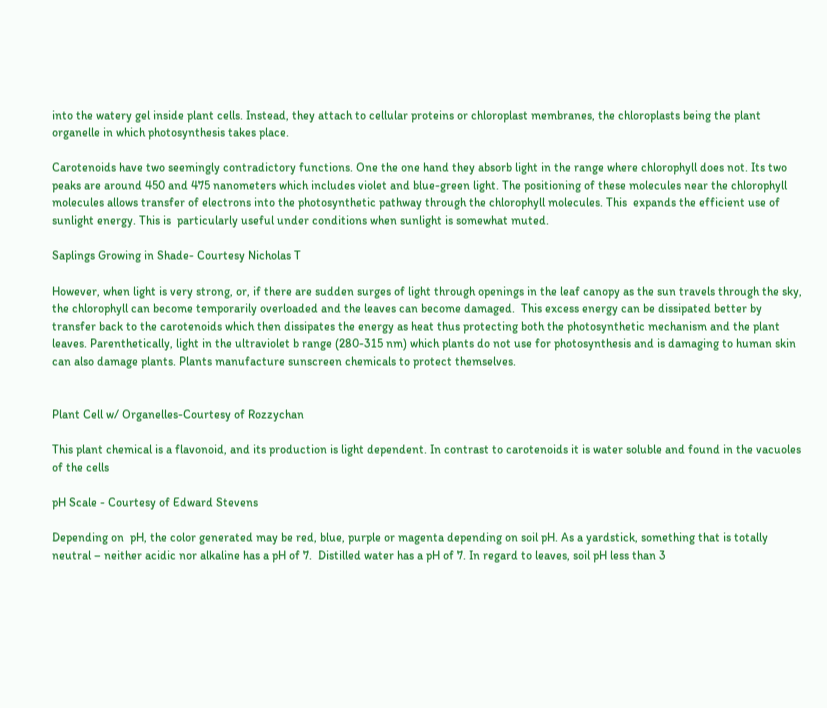into the watery gel inside plant cells. Instead, they attach to cellular proteins or chloroplast membranes, the chloroplasts being the plant organelle in which photosynthesis takes place.

Carotenoids have two seemingly contradictory functions. One the one hand they absorb light in the range where chlorophyll does not. Its two peaks are around 450 and 475 nanometers which includes violet and blue-green light. The positioning of these molecules near the chlorophyll molecules allows transfer of electrons into the photosynthetic pathway through the chlorophyll molecules. This  expands the efficient use of sunlight energy. This is  particularly useful under conditions when sunlight is somewhat muted.

Saplings Growing in Shade- Courtesy Nicholas T

However, when light is very strong, or, if there are sudden surges of light through openings in the leaf canopy as the sun travels through the sky, the chlorophyll can become temporarily overloaded and the leaves can become damaged.  This excess energy can be dissipated better by transfer back to the carotenoids which then dissipates the energy as heat thus protecting both the photosynthetic mechanism and the plant leaves. Parenthetically, light in the ultraviolet b range (280-315 nm) which plants do not use for photosynthesis and is damaging to human skin can also damage plants. Plants manufacture sunscreen chemicals to protect themselves.


Plant Cell w/ Organelles-Courtesy of Rozzychan

This plant chemical is a flavonoid, and its production is light dependent. In contrast to carotenoids it is water soluble and found in the vacuoles of the cells

pH Scale - Courtesy of Edward Stevens

Depending on  pH, the color generated may be red, blue, purple or magenta depending on soil pH. As a yardstick, something that is totally neutral – neither acidic nor alkaline has a pH of 7.  Distilled water has a pH of 7. In regard to leaves, soil pH less than 3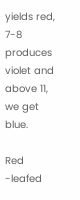yields red, 7-8 produces violet and above 11, we get blue.

Red -leafed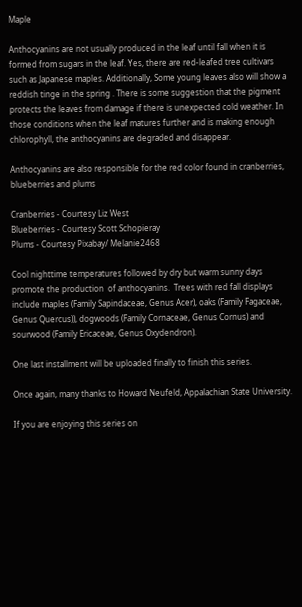Maple

Anthocyanins are not usually produced in the leaf until fall when it is formed from sugars in the leaf. Yes, there are red-leafed tree cultivars such as Japanese maples. Additionally, Some young leaves also will show a reddish tinge in the spring . There is some suggestion that the pigment protects the leaves from damage if there is unexpected cold weather. In those conditions when the leaf matures further and is making enough chlorophyll, the anthocyanins are degraded and disappear.

Anthocyanins are also responsible for the red color found in cranberries, blueberries and plums

Cranberries - Courtesy Liz West
Blueberries - Courtesy Scott Schopieray
Plums - Courtesy Pixabay/ Melanie2468

Cool nighttime temperatures followed by dry but warm sunny days promote the production  of anthocyanins.  Trees with red fall displays include maples (Family Sapindaceae, Genus Acer), oaks (Family Fagaceae, Genus Quercus)), dogwoods (Family Cornaceae, Genus Cornus) and sourwood (Family Ericaceae, Genus Oxydendron).

One last installment will be uploaded finally to finish this series.

Once again, many thanks to Howard Neufeld, Appalachian State University.

If you are enjoying this series on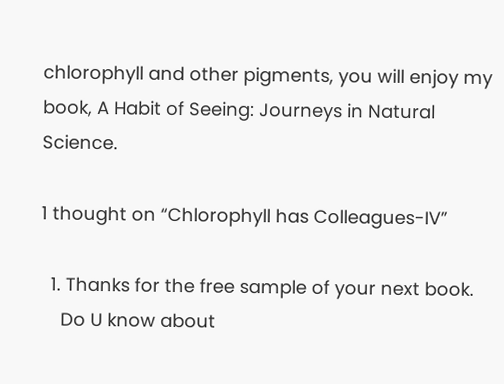chlorophyll and other pigments, you will enjoy my book, A Habit of Seeing: Journeys in Natural Science.

1 thought on “Chlorophyll has Colleagues-IV”

  1. Thanks for the free sample of your next book.
    Do U know about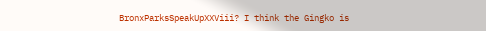BronxParksSpeakUpXXViii? I think the Gingko is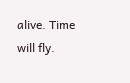alive. Time will fly.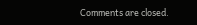Comments are closed.